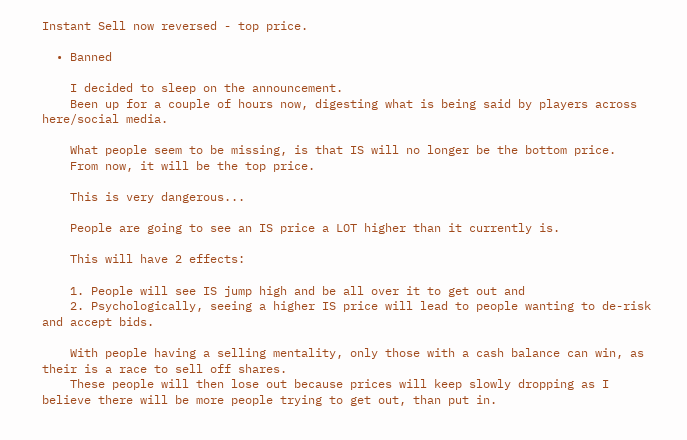Instant Sell now reversed - top price.

  • Banned

    I decided to sleep on the announcement.
    Been up for a couple of hours now, digesting what is being said by players across here/social media.

    What people seem to be missing, is that IS will no longer be the bottom price.
    From now, it will be the top price.

    This is very dangerous...

    People are going to see an IS price a LOT higher than it currently is.

    This will have 2 effects:

    1. People will see IS jump high and be all over it to get out and
    2. Psychologically, seeing a higher IS price will lead to people wanting to de-risk and accept bids.

    With people having a selling mentality, only those with a cash balance can win, as their is a race to sell off shares.
    These people will then lose out because prices will keep slowly dropping as I believe there will be more people trying to get out, than put in.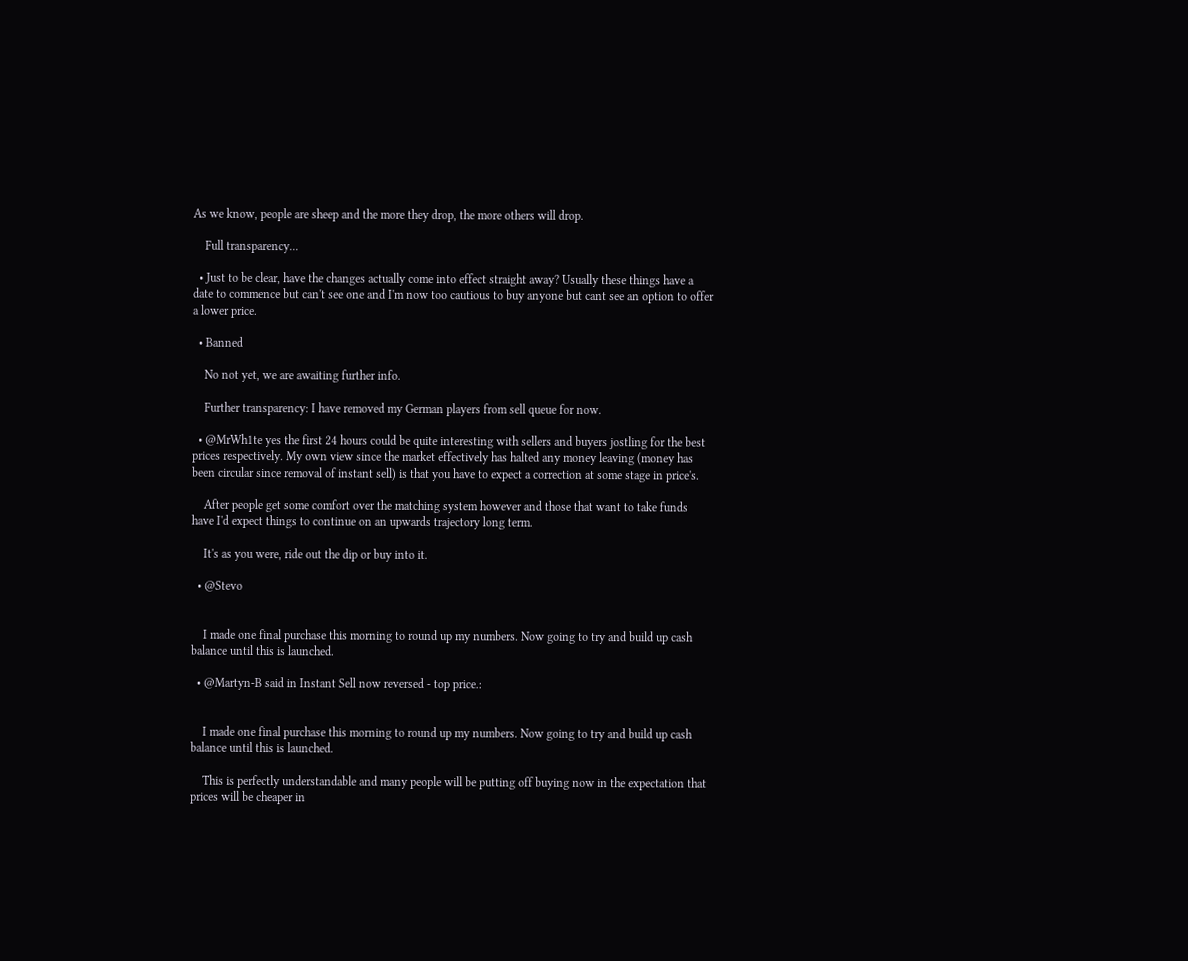As we know, people are sheep and the more they drop, the more others will drop.

    Full transparency...

  • Just to be clear, have the changes actually come into effect straight away? Usually these things have a date to commence but can't see one and I'm now too cautious to buy anyone but cant see an option to offer a lower price.

  • Banned

    No not yet, we are awaiting further info.

    Further transparency: I have removed my German players from sell queue for now.

  • @MrWh1te yes the first 24 hours could be quite interesting with sellers and buyers jostling for the best prices respectively. My own view since the market effectively has halted any money leaving (money has been circular since removal of instant sell) is that you have to expect a correction at some stage in price's.

    After people get some comfort over the matching system however and those that want to take funds have I'd expect things to continue on an upwards trajectory long term.

    It's as you were, ride out the dip or buy into it.

  • @Stevo


    I made one final purchase this morning to round up my numbers. Now going to try and build up cash balance until this is launched.

  • @Martyn-B said in Instant Sell now reversed - top price.:


    I made one final purchase this morning to round up my numbers. Now going to try and build up cash balance until this is launched.

    This is perfectly understandable and many people will be putting off buying now in the expectation that prices will be cheaper in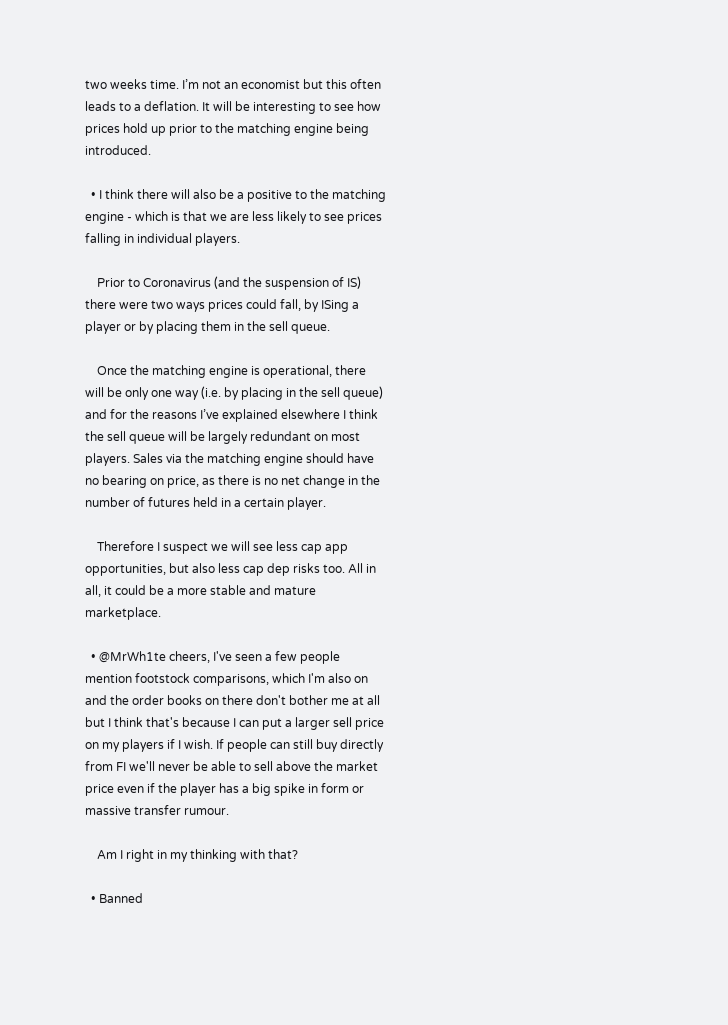two weeks time. I’m not an economist but this often leads to a deflation. It will be interesting to see how prices hold up prior to the matching engine being introduced.

  • I think there will also be a positive to the matching engine - which is that we are less likely to see prices falling in individual players.

    Prior to Coronavirus (and the suspension of IS) there were two ways prices could fall, by ISing a player or by placing them in the sell queue.

    Once the matching engine is operational, there will be only one way (i.e. by placing in the sell queue) and for the reasons I’ve explained elsewhere I think the sell queue will be largely redundant on most players. Sales via the matching engine should have no bearing on price, as there is no net change in the number of futures held in a certain player.

    Therefore I suspect we will see less cap app opportunities, but also less cap dep risks too. All in all, it could be a more stable and mature marketplace.

  • @MrWh1te cheers, I've seen a few people mention footstock comparisons, which I'm also on and the order books on there don't bother me at all but I think that's because I can put a larger sell price on my players if I wish. If people can still buy directly from FI we'll never be able to sell above the market price even if the player has a big spike in form or massive transfer rumour.

    Am I right in my thinking with that?

  • Banned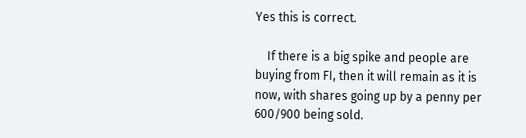Yes this is correct.

    If there is a big spike and people are buying from FI, then it will remain as it is now, with shares going up by a penny per 600/900 being sold.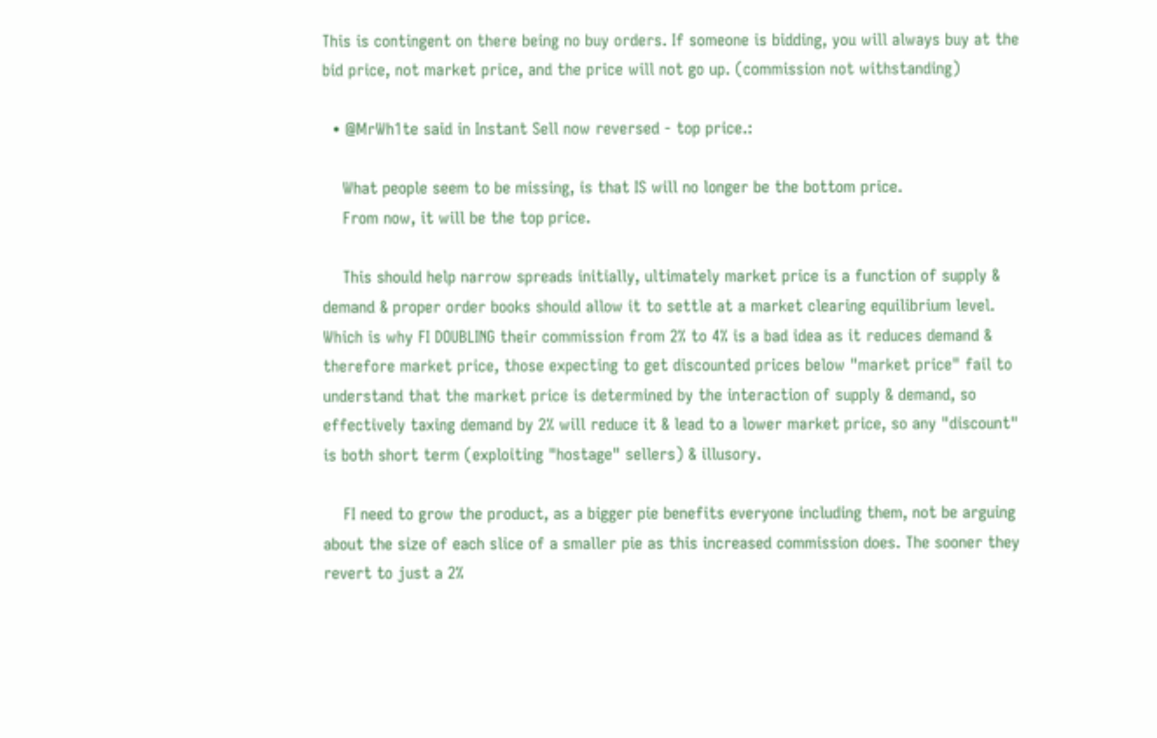This is contingent on there being no buy orders. If someone is bidding, you will always buy at the bid price, not market price, and the price will not go up. (commission not withstanding)

  • @MrWh1te said in Instant Sell now reversed - top price.:

    What people seem to be missing, is that IS will no longer be the bottom price.
    From now, it will be the top price.

    This should help narrow spreads initially, ultimately market price is a function of supply & demand & proper order books should allow it to settle at a market clearing equilibrium level. Which is why FI DOUBLING their commission from 2% to 4% is a bad idea as it reduces demand & therefore market price, those expecting to get discounted prices below "market price" fail to understand that the market price is determined by the interaction of supply & demand, so effectively taxing demand by 2% will reduce it & lead to a lower market price, so any "discount" is both short term (exploiting "hostage" sellers) & illusory.

    FI need to grow the product, as a bigger pie benefits everyone including them, not be arguing about the size of each slice of a smaller pie as this increased commission does. The sooner they revert to just a 2%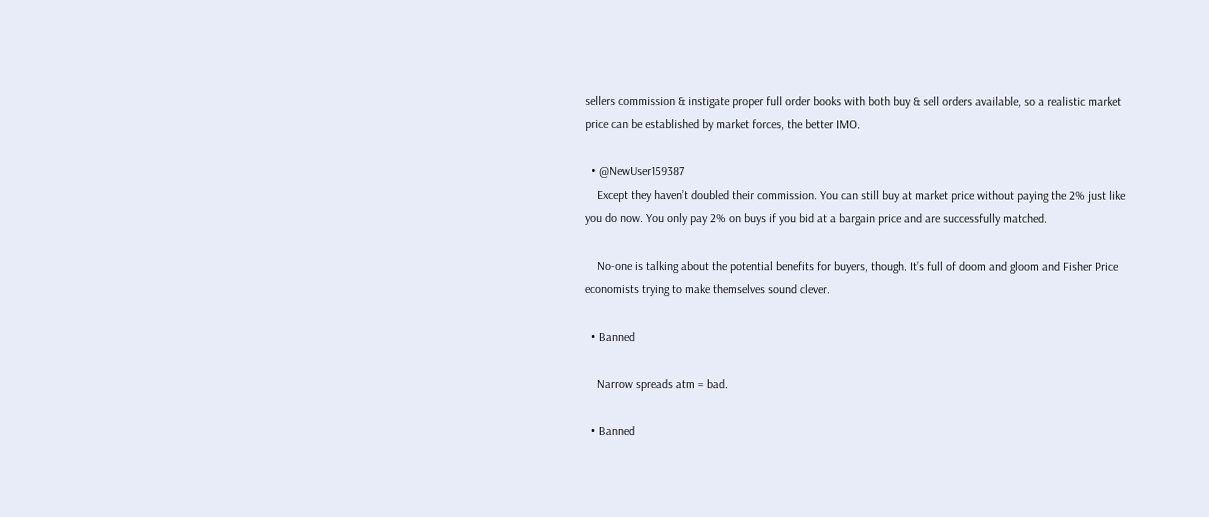sellers commission & instigate proper full order books with both buy & sell orders available, so a realistic market price can be established by market forces, the better IMO.

  • @NewUser159387
    Except they haven’t doubled their commission. You can still buy at market price without paying the 2% just like you do now. You only pay 2% on buys if you bid at a bargain price and are successfully matched.

    No-one is talking about the potential benefits for buyers, though. It’s full of doom and gloom and Fisher Price economists trying to make themselves sound clever.

  • Banned

    Narrow spreads atm = bad.

  • Banned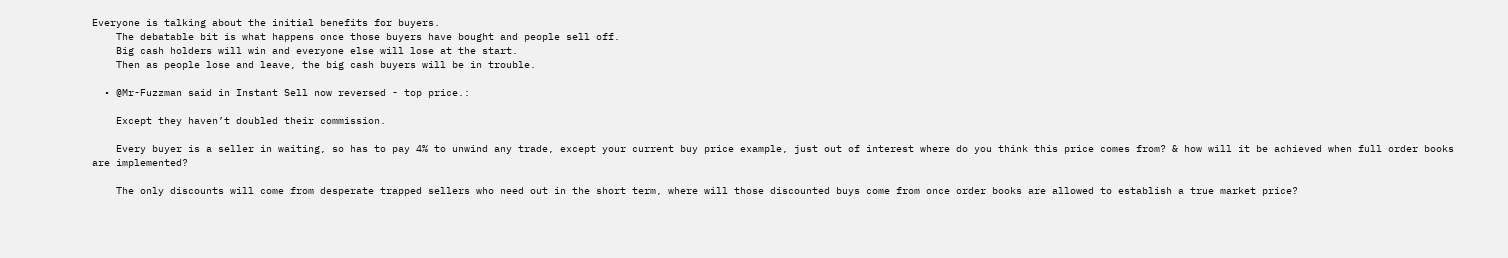Everyone is talking about the initial benefits for buyers.
    The debatable bit is what happens once those buyers have bought and people sell off.
    Big cash holders will win and everyone else will lose at the start.
    Then as people lose and leave, the big cash buyers will be in trouble.

  • @Mr-Fuzzman said in Instant Sell now reversed - top price.:

    Except they haven’t doubled their commission.

    Every buyer is a seller in waiting, so has to pay 4% to unwind any trade, except your current buy price example, just out of interest where do you think this price comes from? & how will it be achieved when full order books are implemented?

    The only discounts will come from desperate trapped sellers who need out in the short term, where will those discounted buys come from once order books are allowed to establish a true market price?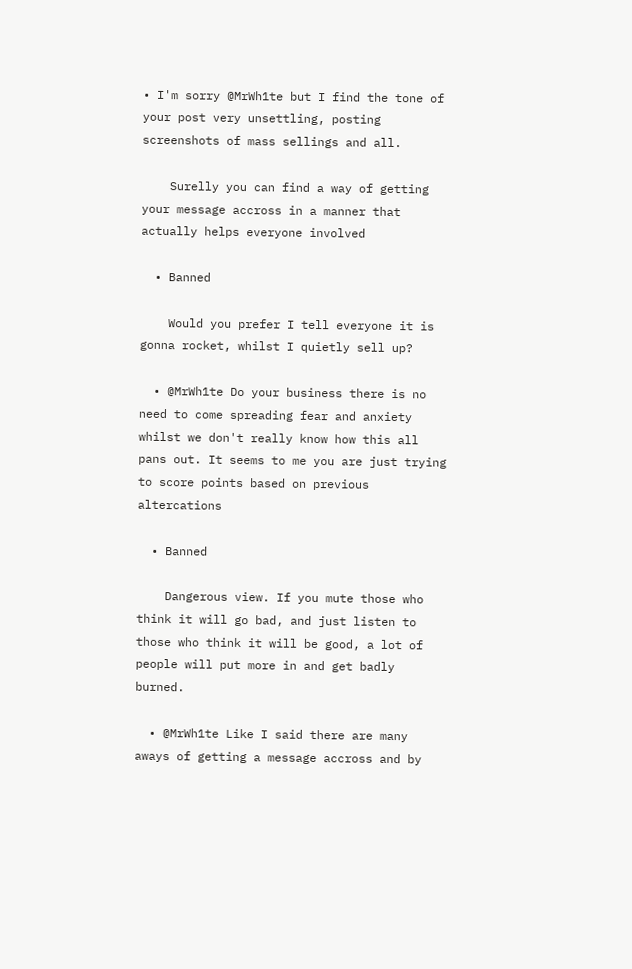• I'm sorry @MrWh1te but I find the tone of your post very unsettling, posting screenshots of mass sellings and all.

    Surelly you can find a way of getting your message accross in a manner that actually helps everyone involved

  • Banned

    Would you prefer I tell everyone it is gonna rocket, whilst I quietly sell up?

  • @MrWh1te Do your business there is no need to come spreading fear and anxiety whilst we don't really know how this all pans out. It seems to me you are just trying to score points based on previous altercations

  • Banned

    Dangerous view. If you mute those who think it will go bad, and just listen to those who think it will be good, a lot of people will put more in and get badly burned.

  • @MrWh1te Like I said there are many aways of getting a message accross and by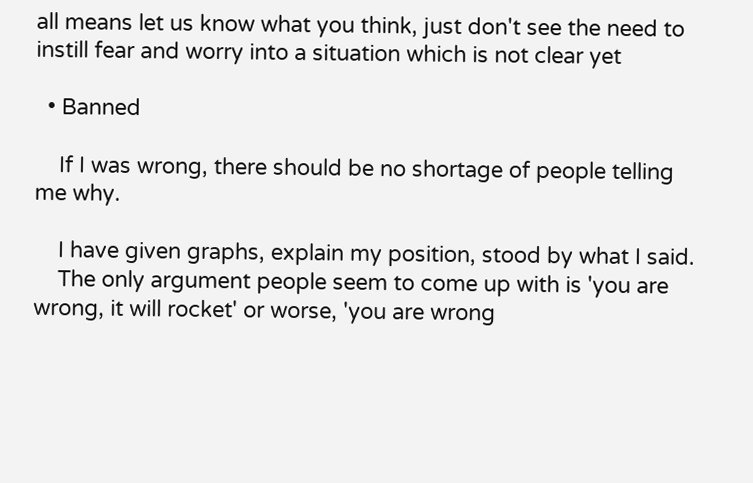all means let us know what you think, just don't see the need to instill fear and worry into a situation which is not clear yet

  • Banned

    If I was wrong, there should be no shortage of people telling me why.

    I have given graphs, explain my position, stood by what I said.
    The only argument people seem to come up with is 'you are wrong, it will rocket' or worse, 'you are wrong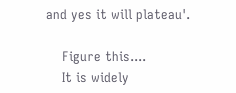and yes it will plateau'.

    Figure this....
    It is widely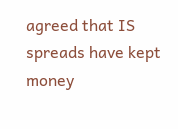agreed that IS spreads have kept money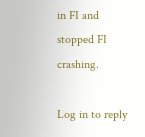in FI and stopped FI crashing.

Log in to reply